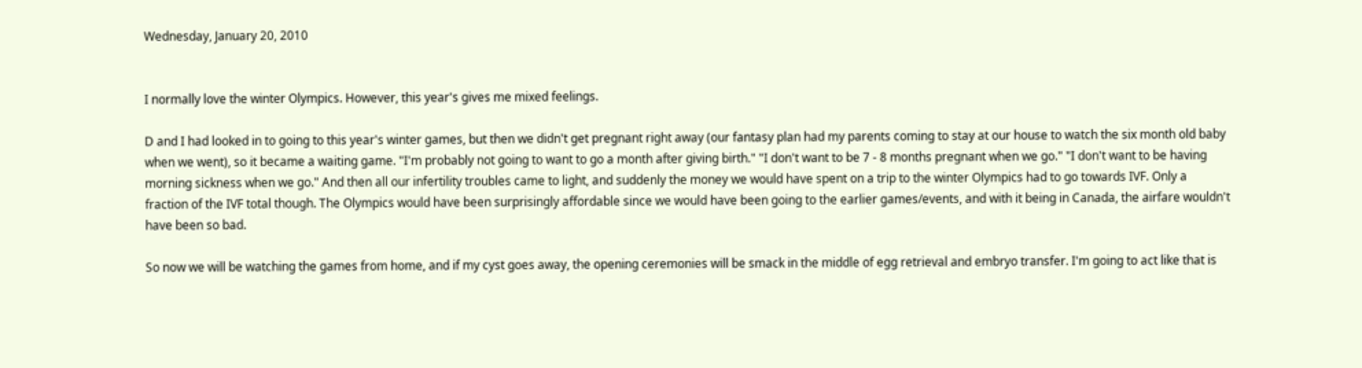Wednesday, January 20, 2010


I normally love the winter Olympics. However, this year's gives me mixed feelings.

D and I had looked in to going to this year's winter games, but then we didn't get pregnant right away (our fantasy plan had my parents coming to stay at our house to watch the six month old baby when we went), so it became a waiting game. "I'm probably not going to want to go a month after giving birth." "I don't want to be 7 - 8 months pregnant when we go." "I don't want to be having morning sickness when we go." And then all our infertility troubles came to light, and suddenly the money we would have spent on a trip to the winter Olympics had to go towards IVF. Only a fraction of the IVF total though. The Olympics would have been surprisingly affordable since we would have been going to the earlier games/events, and with it being in Canada, the airfare wouldn't have been so bad.

So now we will be watching the games from home, and if my cyst goes away, the opening ceremonies will be smack in the middle of egg retrieval and embryo transfer. I'm going to act like that is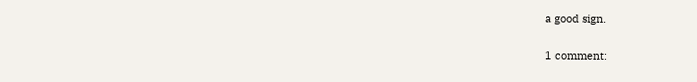a good sign.

1 comment: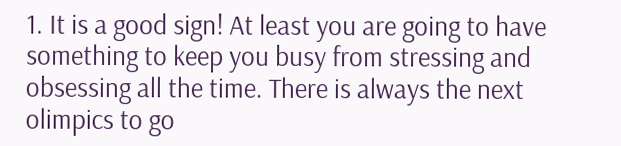1. It is a good sign! At least you are going to have something to keep you busy from stressing and obsessing all the time. There is always the next olimpics to go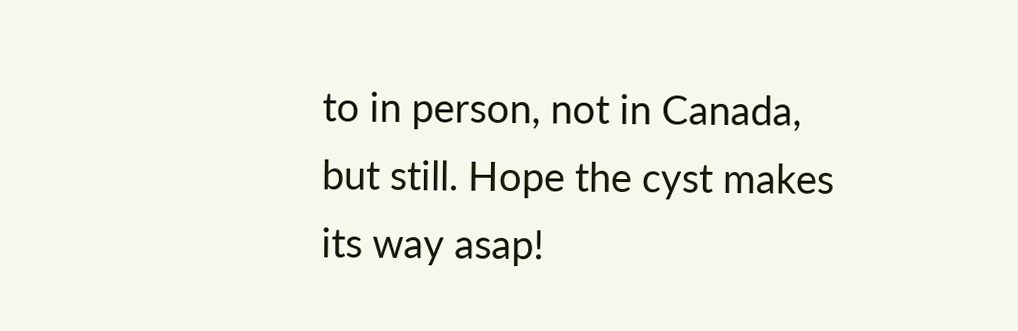to in person, not in Canada, but still. Hope the cyst makes its way asap!